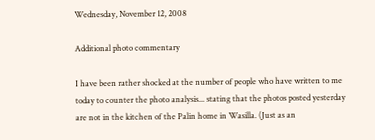Wednesday, November 12, 2008

Additional photo commentary

I have been rather shocked at the number of people who have written to me today to counter the photo analysis... stating that the photos posted yesterday are not in the kitchen of the Palin home in Wasilla. (Just as an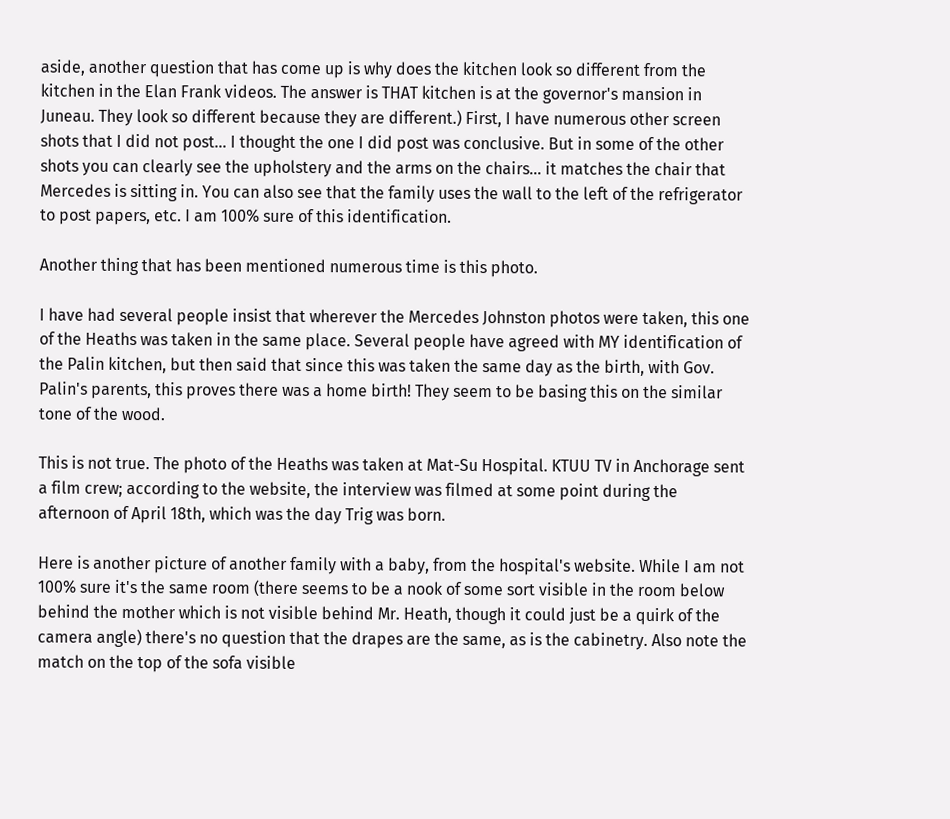aside, another question that has come up is why does the kitchen look so different from the kitchen in the Elan Frank videos. The answer is THAT kitchen is at the governor's mansion in Juneau. They look so different because they are different.) First, I have numerous other screen shots that I did not post... I thought the one I did post was conclusive. But in some of the other shots you can clearly see the upholstery and the arms on the chairs... it matches the chair that Mercedes is sitting in. You can also see that the family uses the wall to the left of the refrigerator to post papers, etc. I am 100% sure of this identification.

Another thing that has been mentioned numerous time is this photo.

I have had several people insist that wherever the Mercedes Johnston photos were taken, this one of the Heaths was taken in the same place. Several people have agreed with MY identification of the Palin kitchen, but then said that since this was taken the same day as the birth, with Gov. Palin's parents, this proves there was a home birth! They seem to be basing this on the similar tone of the wood.

This is not true. The photo of the Heaths was taken at Mat-Su Hospital. KTUU TV in Anchorage sent a film crew; according to the website, the interview was filmed at some point during the afternoon of April 18th, which was the day Trig was born.

Here is another picture of another family with a baby, from the hospital's website. While I am not 100% sure it's the same room (there seems to be a nook of some sort visible in the room below behind the mother which is not visible behind Mr. Heath, though it could just be a quirk of the camera angle) there's no question that the drapes are the same, as is the cabinetry. Also note the match on the top of the sofa visible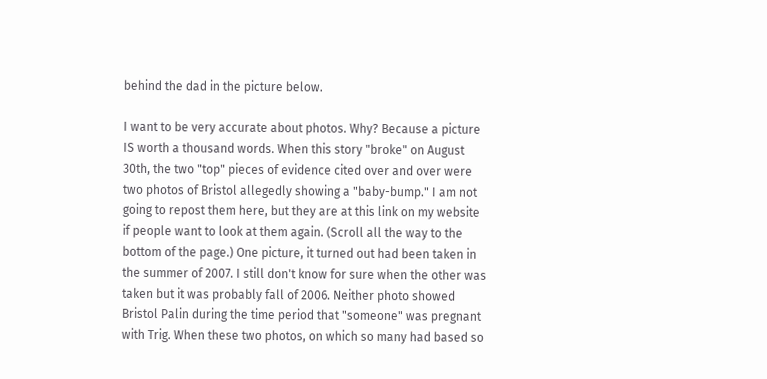behind the dad in the picture below.

I want to be very accurate about photos. Why? Because a picture IS worth a thousand words. When this story "broke" on August 30th, the two "top" pieces of evidence cited over and over were two photos of Bristol allegedly showing a "baby-bump." I am not going to repost them here, but they are at this link on my website if people want to look at them again. (Scroll all the way to the bottom of the page.) One picture, it turned out had been taken in the summer of 2007. I still don't know for sure when the other was taken but it was probably fall of 2006. Neither photo showed Bristol Palin during the time period that "someone" was pregnant with Trig. When these two photos, on which so many had based so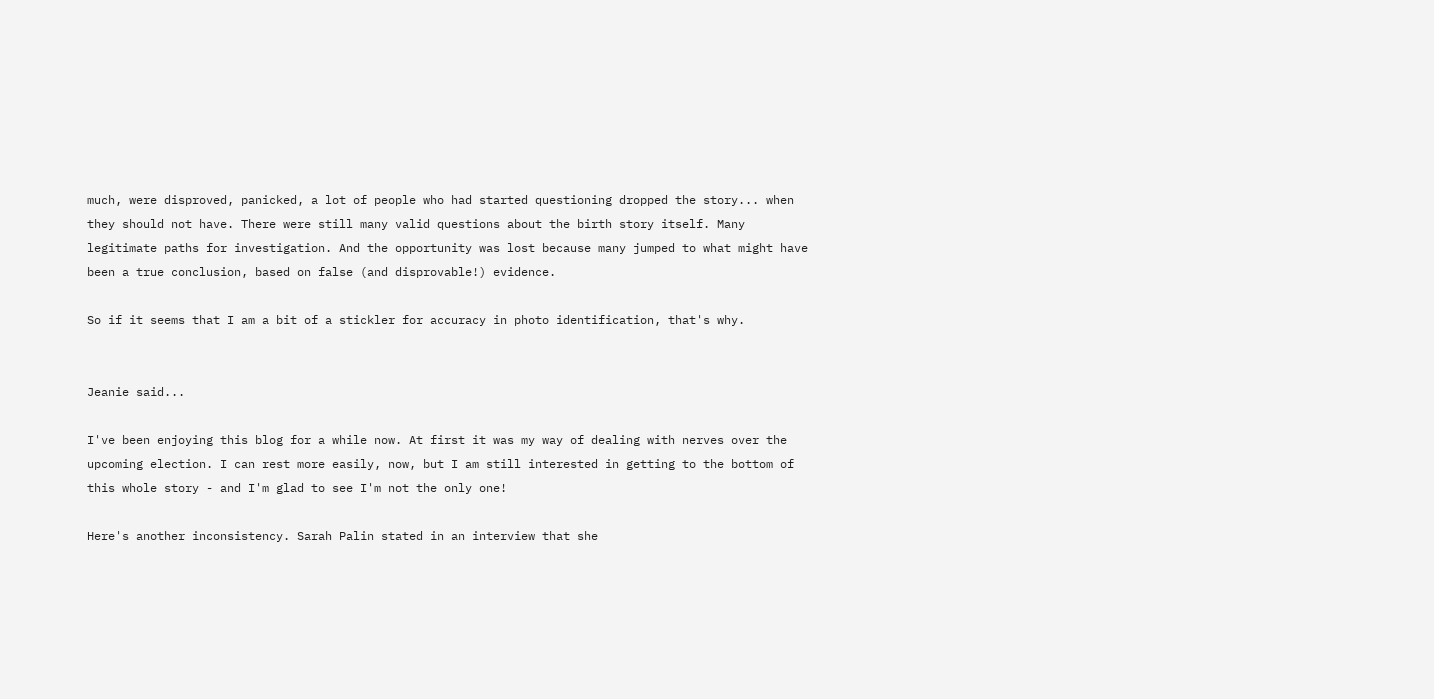much, were disproved, panicked, a lot of people who had started questioning dropped the story... when they should not have. There were still many valid questions about the birth story itself. Many legitimate paths for investigation. And the opportunity was lost because many jumped to what might have been a true conclusion, based on false (and disprovable!) evidence.

So if it seems that I am a bit of a stickler for accuracy in photo identification, that's why.


Jeanie said...

I've been enjoying this blog for a while now. At first it was my way of dealing with nerves over the upcoming election. I can rest more easily, now, but I am still interested in getting to the bottom of this whole story - and I'm glad to see I'm not the only one!

Here's another inconsistency. Sarah Palin stated in an interview that she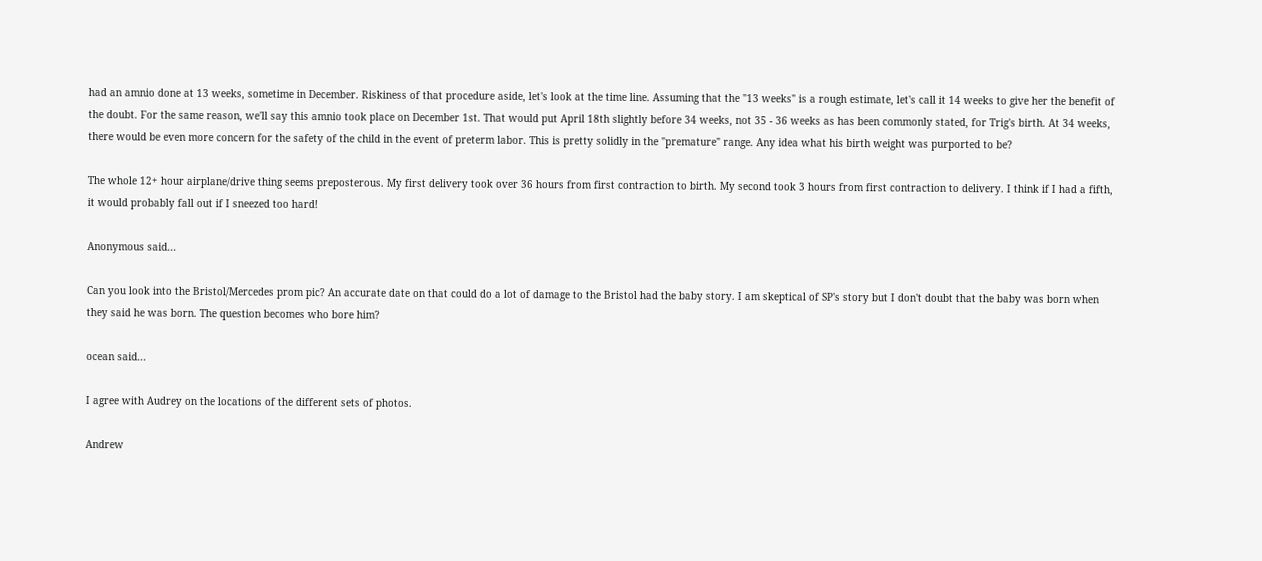had an amnio done at 13 weeks, sometime in December. Riskiness of that procedure aside, let's look at the time line. Assuming that the "13 weeks" is a rough estimate, let's call it 14 weeks to give her the benefit of the doubt. For the same reason, we'll say this amnio took place on December 1st. That would put April 18th slightly before 34 weeks, not 35 - 36 weeks as has been commonly stated, for Trig's birth. At 34 weeks, there would be even more concern for the safety of the child in the event of preterm labor. This is pretty solidly in the "premature" range. Any idea what his birth weight was purported to be?

The whole 12+ hour airplane/drive thing seems preposterous. My first delivery took over 36 hours from first contraction to birth. My second took 3 hours from first contraction to delivery. I think if I had a fifth, it would probably fall out if I sneezed too hard!

Anonymous said...

Can you look into the Bristol/Mercedes prom pic? An accurate date on that could do a lot of damage to the Bristol had the baby story. I am skeptical of SP's story but I don't doubt that the baby was born when they said he was born. The question becomes who bore him?

ocean said...

I agree with Audrey on the locations of the different sets of photos.

Andrew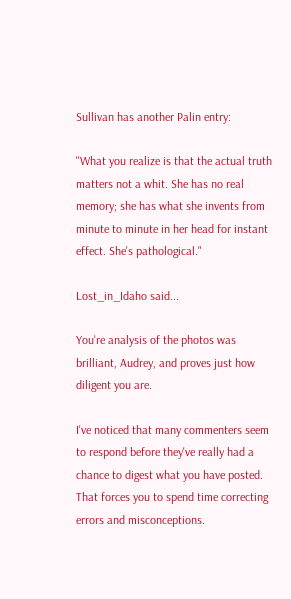Sullivan has another Palin entry:

"What you realize is that the actual truth matters not a whit. She has no real memory; she has what she invents from minute to minute in her head for instant effect. She's pathological."

Lost_in_Idaho said...

You're analysis of the photos was brilliant, Audrey, and proves just how diligent you are.

I've noticed that many commenters seem to respond before they've really had a chance to digest what you have posted. That forces you to spend time correcting errors and misconceptions.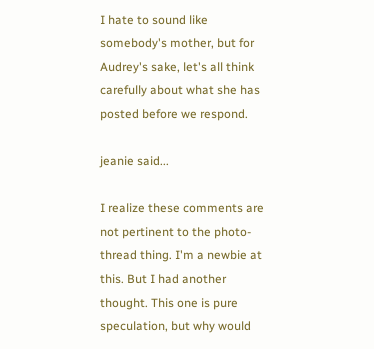I hate to sound like somebody's mother, but for Audrey's sake, let's all think carefully about what she has posted before we respond.

jeanie said...

I realize these comments are not pertinent to the photo-thread thing. I'm a newbie at this. But I had another thought. This one is pure speculation, but why would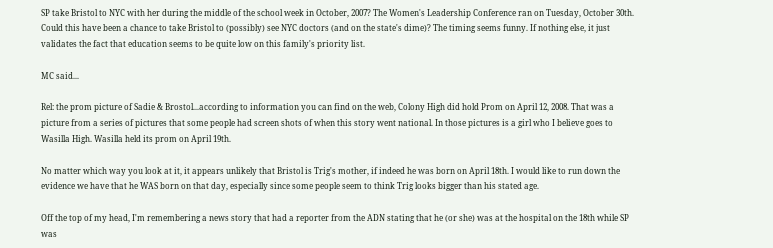SP take Bristol to NYC with her during the middle of the school week in October, 2007? The Women's Leadership Conference ran on Tuesday, October 30th. Could this have been a chance to take Bristol to (possibly) see NYC doctors (and on the state's dime)? The timing seems funny. If nothing else, it just validates the fact that education seems to be quite low on this family's priority list.

MC said...

Rel: the prom picture of Sadie & Brostol...according to information you can find on the web, Colony High did hold Prom on April 12, 2008. That was a picture from a series of pictures that some people had screen shots of when this story went national. In those pictures is a girl who I believe goes to Wasilla High. Wasilla held its prom on April 19th.

No matter which way you look at it, it appears unlikely that Bristol is Trig's mother, if indeed he was born on April 18th. I would like to run down the evidence we have that he WAS born on that day, especially since some people seem to think Trig looks bigger than his stated age.

Off the top of my head, I'm remembering a news story that had a reporter from the ADN stating that he (or she) was at the hospital on the 18th while SP was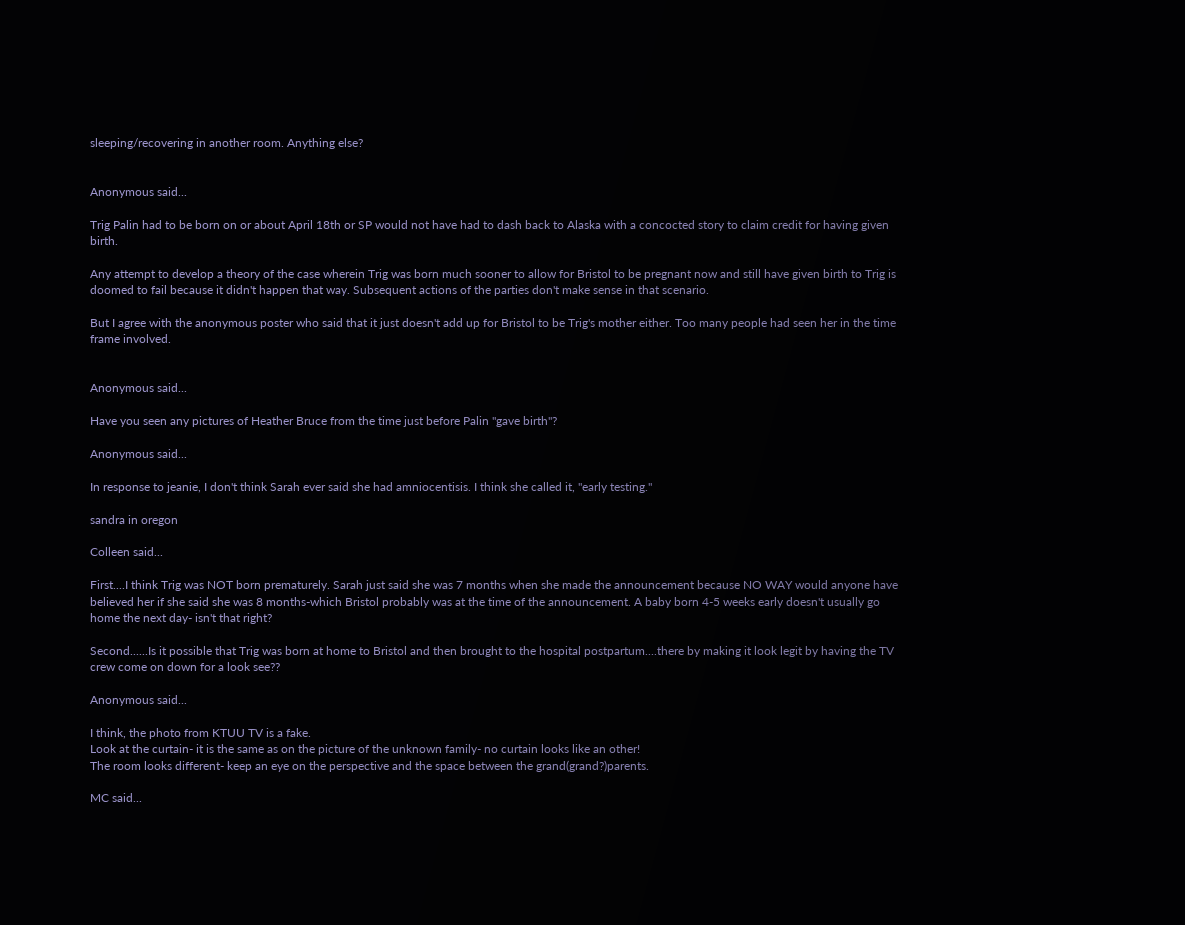sleeping/recovering in another room. Anything else?


Anonymous said...

Trig Palin had to be born on or about April 18th or SP would not have had to dash back to Alaska with a concocted story to claim credit for having given birth.

Any attempt to develop a theory of the case wherein Trig was born much sooner to allow for Bristol to be pregnant now and still have given birth to Trig is doomed to fail because it didn't happen that way. Subsequent actions of the parties don't make sense in that scenario.

But I agree with the anonymous poster who said that it just doesn't add up for Bristol to be Trig's mother either. Too many people had seen her in the time frame involved.


Anonymous said...

Have you seen any pictures of Heather Bruce from the time just before Palin "gave birth"?

Anonymous said...

In response to jeanie, I don't think Sarah ever said she had amniocentisis. I think she called it, "early testing."

sandra in oregon

Colleen said...

First....I think Trig was NOT born prematurely. Sarah just said she was 7 months when she made the announcement because NO WAY would anyone have believed her if she said she was 8 months-which Bristol probably was at the time of the announcement. A baby born 4-5 weeks early doesn't usually go home the next day- isn't that right?

Second......Is it possible that Trig was born at home to Bristol and then brought to the hospital postpartum....there by making it look legit by having the TV crew come on down for a look see??

Anonymous said...

I think, the photo from KTUU TV is a fake.
Look at the curtain- it is the same as on the picture of the unknown family- no curtain looks like an other!
The room looks different- keep an eye on the perspective and the space between the grand(grand?)parents.

MC said...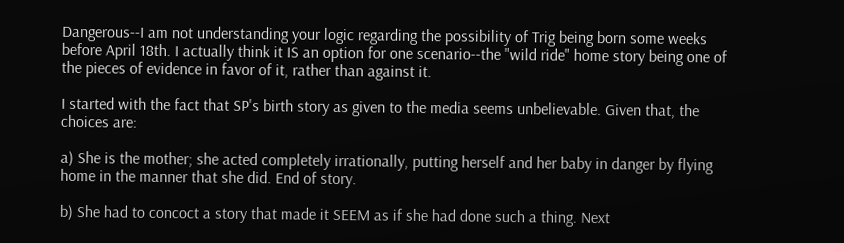Dangerous--I am not understanding your logic regarding the possibility of Trig being born some weeks before April 18th. I actually think it IS an option for one scenario--the "wild ride" home story being one of the pieces of evidence in favor of it, rather than against it.

I started with the fact that SP's birth story as given to the media seems unbelievable. Given that, the choices are:

a) She is the mother; she acted completely irrationally, putting herself and her baby in danger by flying home in the manner that she did. End of story.

b) She had to concoct a story that made it SEEM as if she had done such a thing. Next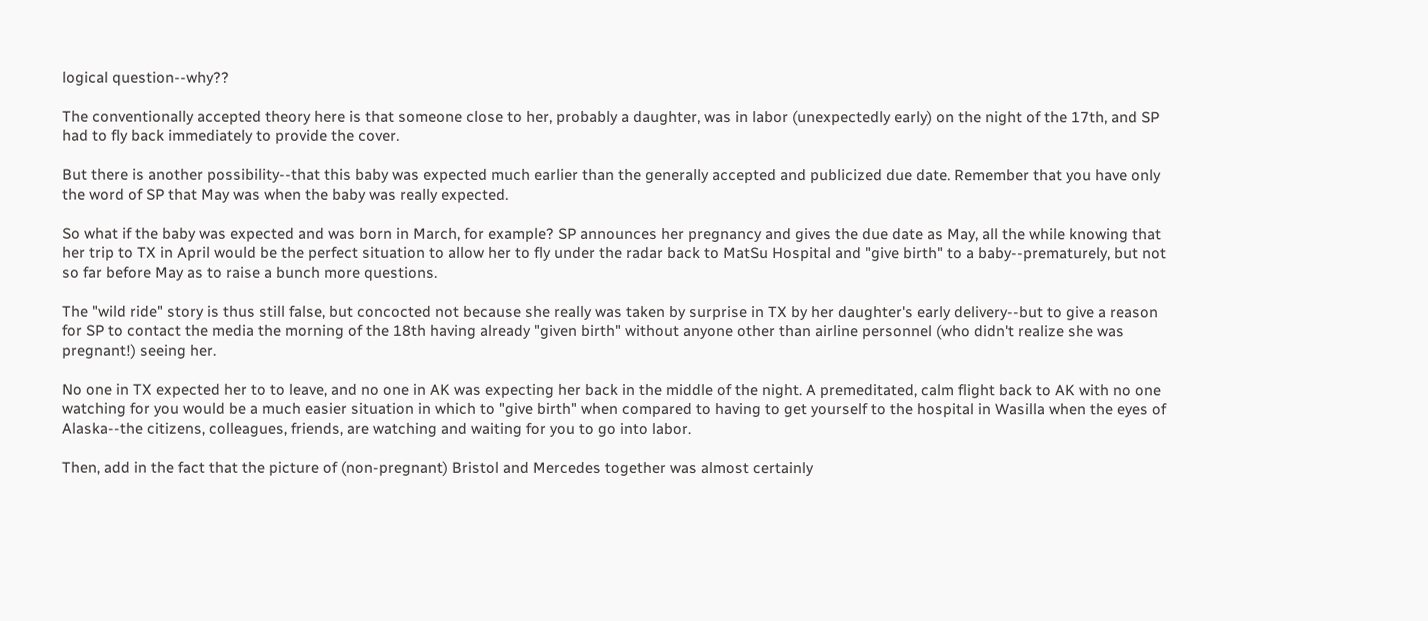logical question--why??

The conventionally accepted theory here is that someone close to her, probably a daughter, was in labor (unexpectedly early) on the night of the 17th, and SP had to fly back immediately to provide the cover.

But there is another possibility--that this baby was expected much earlier than the generally accepted and publicized due date. Remember that you have only the word of SP that May was when the baby was really expected.

So what if the baby was expected and was born in March, for example? SP announces her pregnancy and gives the due date as May, all the while knowing that her trip to TX in April would be the perfect situation to allow her to fly under the radar back to MatSu Hospital and "give birth" to a baby--prematurely, but not so far before May as to raise a bunch more questions.

The "wild ride" story is thus still false, but concocted not because she really was taken by surprise in TX by her daughter's early delivery--but to give a reason for SP to contact the media the morning of the 18th having already "given birth" without anyone other than airline personnel (who didn't realize she was pregnant!) seeing her.

No one in TX expected her to to leave, and no one in AK was expecting her back in the middle of the night. A premeditated, calm flight back to AK with no one watching for you would be a much easier situation in which to "give birth" when compared to having to get yourself to the hospital in Wasilla when the eyes of Alaska--the citizens, colleagues, friends, are watching and waiting for you to go into labor.

Then, add in the fact that the picture of (non-pregnant) Bristol and Mercedes together was almost certainly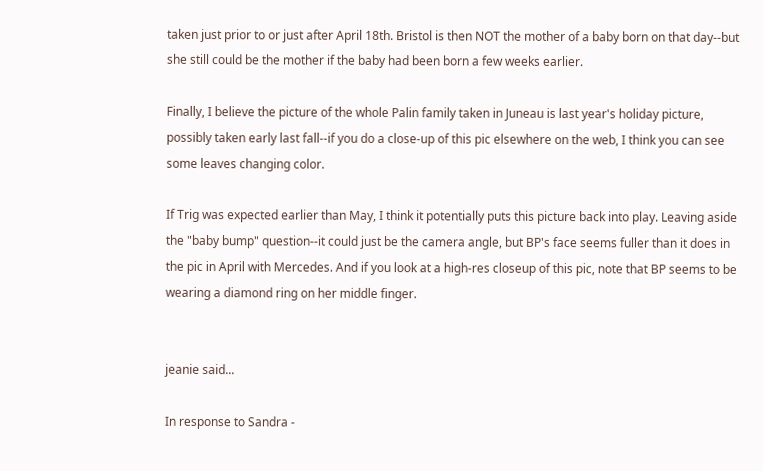taken just prior to or just after April 18th. Bristol is then NOT the mother of a baby born on that day--but she still could be the mother if the baby had been born a few weeks earlier.

Finally, I believe the picture of the whole Palin family taken in Juneau is last year's holiday picture, possibly taken early last fall--if you do a close-up of this pic elsewhere on the web, I think you can see some leaves changing color.

If Trig was expected earlier than May, I think it potentially puts this picture back into play. Leaving aside the "baby bump" question--it could just be the camera angle, but BP's face seems fuller than it does in the pic in April with Mercedes. And if you look at a high-res closeup of this pic, note that BP seems to be wearing a diamond ring on her middle finger.


jeanie said...

In response to Sandra -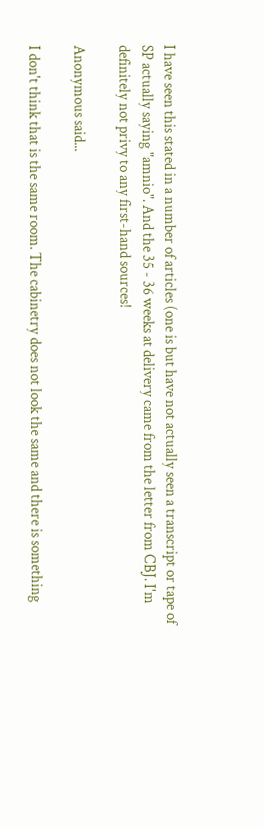I have seen this stated in a number of articles (one is but have not actually seen a transcript or tape of SP actually saying "amnio". And the 35 - 36 weeks at delivery came from the letter from CBJ. I'm definitely not privy to any first-hand sources!

Anonymous said...

I don't think that is the same room. The cabinetry does not look the same and there is something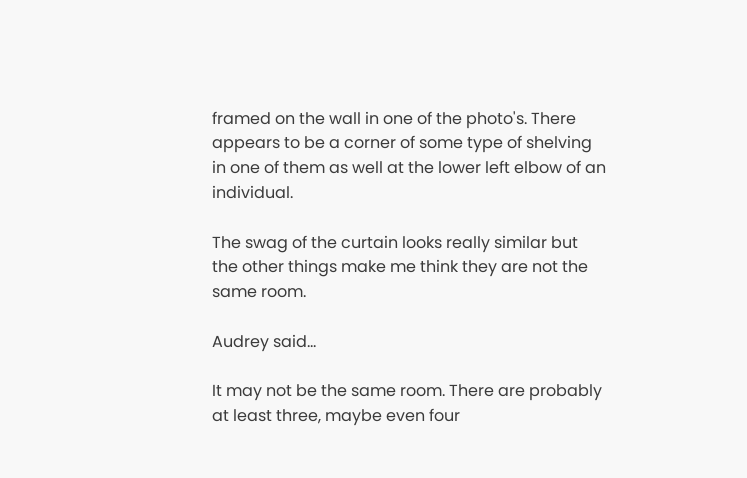framed on the wall in one of the photo's. There appears to be a corner of some type of shelving in one of them as well at the lower left elbow of an individual.

The swag of the curtain looks really similar but the other things make me think they are not the same room.

Audrey said...

It may not be the same room. There are probably at least three, maybe even four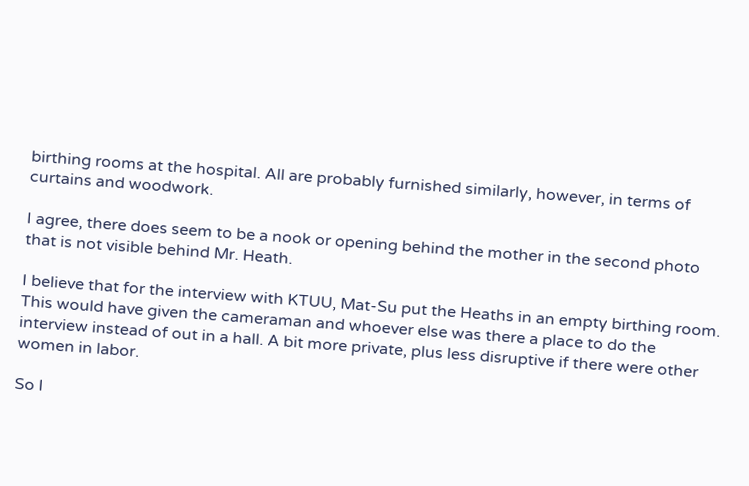birthing rooms at the hospital. All are probably furnished similarly, however, in terms of curtains and woodwork.

I agree, there does seem to be a nook or opening behind the mother in the second photo that is not visible behind Mr. Heath.

I believe that for the interview with KTUU, Mat-Su put the Heaths in an empty birthing room. This would have given the cameraman and whoever else was there a place to do the interview instead of out in a hall. A bit more private, plus less disruptive if there were other women in labor.

So I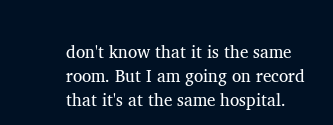don't know that it is the same room. But I am going on record that it's at the same hospital.